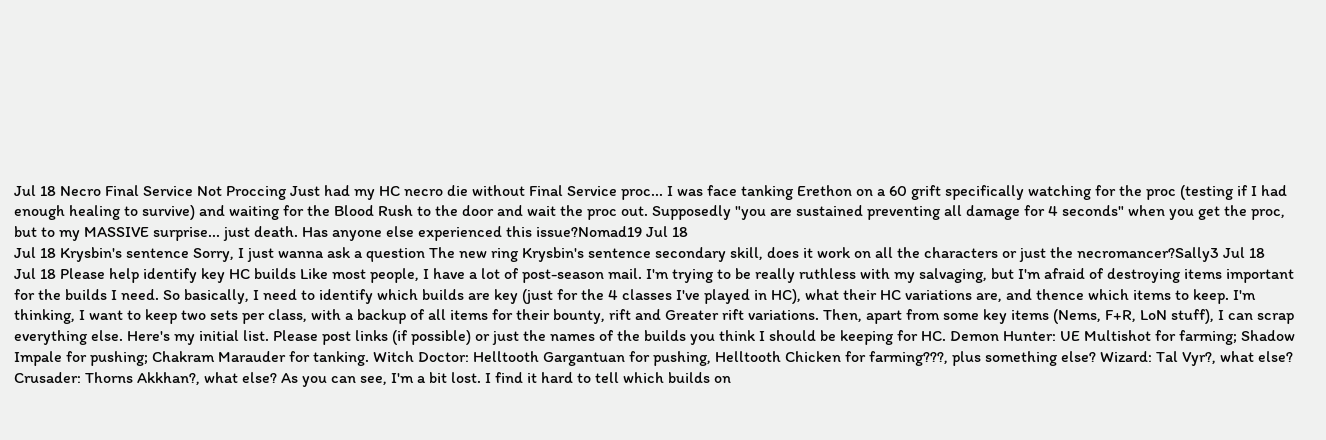Jul 18 Necro Final Service Not Proccing Just had my HC necro die without Final Service proc... I was face tanking Erethon on a 60 grift specifically watching for the proc (testing if I had enough healing to survive) and waiting for the Blood Rush to the door and wait the proc out. Supposedly "you are sustained preventing all damage for 4 seconds" when you get the proc, but to my MASSIVE surprise... just death. Has anyone else experienced this issue?Nomad19 Jul 18
Jul 18 Krysbin's sentence Sorry, I just wanna ask a question The new ring Krysbin's sentence secondary skill, does it work on all the characters or just the necromancer?Sally3 Jul 18
Jul 18 Please help identify key HC builds Like most people, I have a lot of post-season mail. I'm trying to be really ruthless with my salvaging, but I'm afraid of destroying items important for the builds I need. So basically, I need to identify which builds are key (just for the 4 classes I've played in HC), what their HC variations are, and thence which items to keep. I'm thinking, I want to keep two sets per class, with a backup of all items for their bounty, rift and Greater rift variations. Then, apart from some key items (Nems, F+R, LoN stuff), I can scrap everything else. Here's my initial list. Please post links (if possible) or just the names of the builds you think I should be keeping for HC. Demon Hunter: UE Multishot for farming; Shadow Impale for pushing; Chakram Marauder for tanking. Witch Doctor: Helltooth Gargantuan for pushing, Helltooth Chicken for farming???, plus something else? Wizard: Tal Vyr?, what else? Crusader: Thorns Akkhan?, what else? As you can see, I'm a bit lost. I find it hard to tell which builds on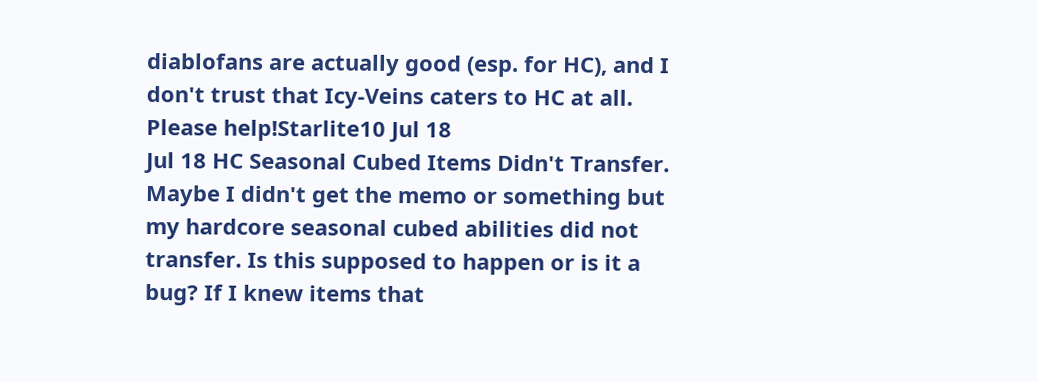diablofans are actually good (esp. for HC), and I don't trust that Icy-Veins caters to HC at all. Please help!Starlite10 Jul 18
Jul 18 HC Seasonal Cubed Items Didn't Transfer. Maybe I didn't get the memo or something but my hardcore seasonal cubed abilities did not transfer. Is this supposed to happen or is it a bug? If I knew items that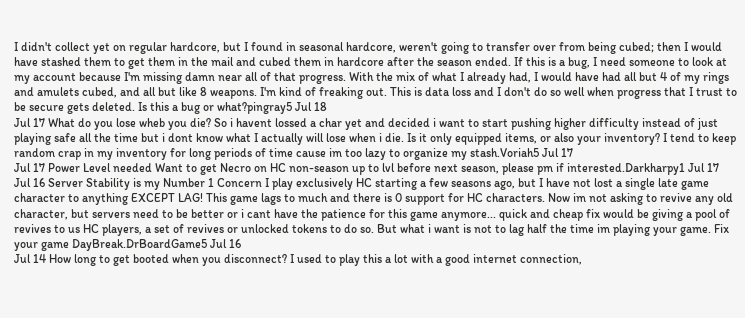I didn't collect yet on regular hardcore, but I found in seasonal hardcore, weren't going to transfer over from being cubed; then I would have stashed them to get them in the mail and cubed them in hardcore after the season ended. If this is a bug, I need someone to look at my account because I'm missing damn near all of that progress. With the mix of what I already had, I would have had all but 4 of my rings and amulets cubed, and all but like 8 weapons. I'm kind of freaking out. This is data loss and I don't do so well when progress that I trust to be secure gets deleted. Is this a bug or what?pingray5 Jul 18
Jul 17 What do you lose wheb you die? So i havent lossed a char yet and decided i want to start pushing higher difficulty instead of just playing safe all the time but i dont know what I actually will lose when i die. Is it only equipped items, or also your inventory? I tend to keep random crap in my inventory for long periods of time cause im too lazy to organize my stash.Voriah5 Jul 17
Jul 17 Power Level needed Want to get Necro on HC non-season up to lvl before next season, please pm if interested.Darkharpy1 Jul 17
Jul 16 Server Stability is my Number 1 Concern I play exclusively HC starting a few seasons ago, but I have not lost a single late game character to anything EXCEPT LAG! This game lags to much and there is 0 support for HC characters. Now im not asking to revive any old character, but servers need to be better or i cant have the patience for this game anymore... quick and cheap fix would be giving a pool of revives to us HC players, a set of revives or unlocked tokens to do so. But what i want is not to lag half the time im playing your game. Fix your game DayBreak.DrBoardGame5 Jul 16
Jul 14 How long to get booted when you disconnect? I used to play this a lot with a good internet connection,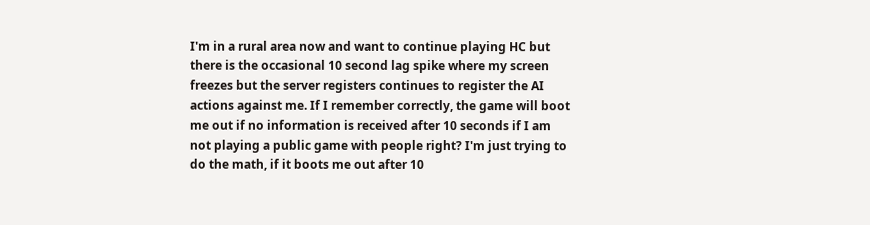I'm in a rural area now and want to continue playing HC but there is the occasional 10 second lag spike where my screen freezes but the server registers continues to register the AI actions against me. If I remember correctly, the game will boot me out if no information is received after 10 seconds if I am not playing a public game with people right? I'm just trying to do the math, if it boots me out after 10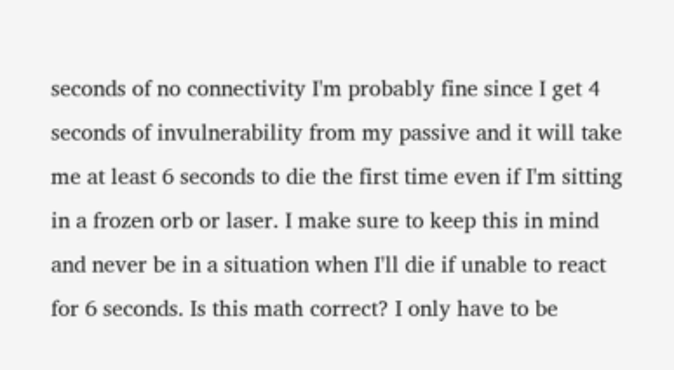seconds of no connectivity I'm probably fine since I get 4 seconds of invulnerability from my passive and it will take me at least 6 seconds to die the first time even if I'm sitting in a frozen orb or laser. I make sure to keep this in mind and never be in a situation when I'll die if unable to react for 6 seconds. Is this math correct? I only have to be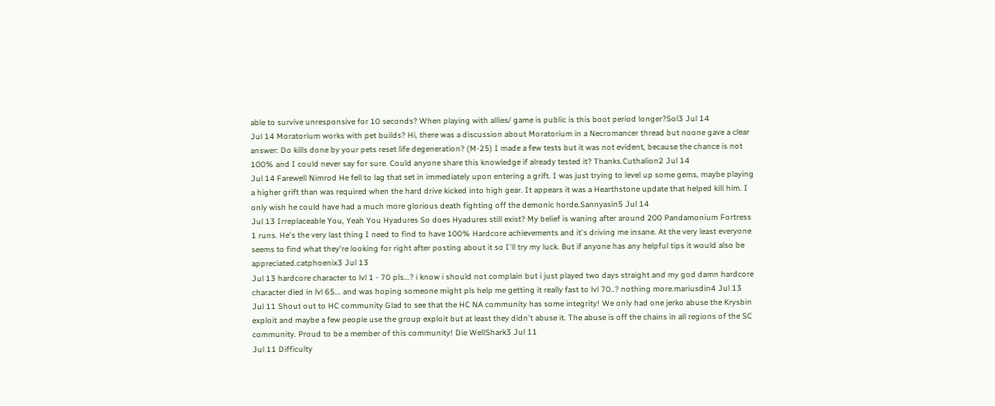able to survive unresponsive for 10 seconds? When playing with allies/ game is public is this boot period longer?Sol3 Jul 14
Jul 14 Moratorium works with pet builds? Hi, there was a discussion about Moratorium in a Necromancer thread but noone gave a clear answer: Do kills done by your pets reset life degeneration? (M-25) I made a few tests but it was not evident, because the chance is not 100% and I could never say for sure. Could anyone share this knowledge if already tested it? Thanks.Cuthalion2 Jul 14
Jul 14 Farewell Nimrod He fell to lag that set in immediately upon entering a grift. I was just trying to level up some gems, maybe playing a higher grift than was required when the hard drive kicked into high gear. It appears it was a Hearthstone update that helped kill him. I only wish he could have had a much more glorious death fighting off the demonic horde.Sannyasin5 Jul 14
Jul 13 Irreplaceable You, Yeah You Hyadures So does Hyadures still exist? My belief is waning after around 200 Pandamonium Fortress 1 runs. He's the very last thing I need to find to have 100% Hardcore achievements and it's driving me insane. At the very least everyone seems to find what they're looking for right after posting about it so I'll try my luck. But if anyone has any helpful tips it would also be appreciated.catphoenix3 Jul 13
Jul 13 hardcore character to lvl 1 - 70 pls...? i know i should not complain but i just played two days straight and my god damn hardcore character died in lvl 65... and was hoping someone might pls help me getting it really fast to lvl 70..? nothing more.mariusdin4 Jul 13
Jul 11 Shout out to HC community Glad to see that the HC NA community has some integrity! We only had one jerko abuse the Krysbin exploit and maybe a few people use the group exploit but at least they didn't abuse it. The abuse is off the chains in all regions of the SC community. Proud to be a member of this community! Die WellShark3 Jul 11
Jul 11 Difficulty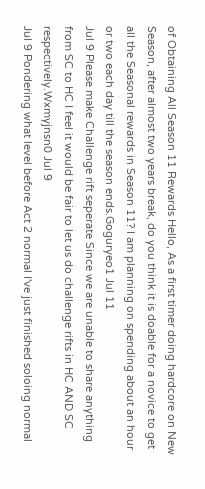of Obtaining All Season 11 Rewards Hello, As a first timer doing hardcore on New Season, after almost two years break, do you think it is doable for a novice to get all the Seasonal rewards in Season 11? I am planning on spending about an hour or two each day till the season ends.Goguryeo1 Jul 11
Jul 9 Please make Challenge rift seperate Since we are unable to share anything from SC to HC I feel it would be fair to let us do challenge rifts in HC AND SC respectively.Wxmyjnsn0 Jul 9
Jul 9 Pondering what level before Act 2 normal I've just finished soloing normal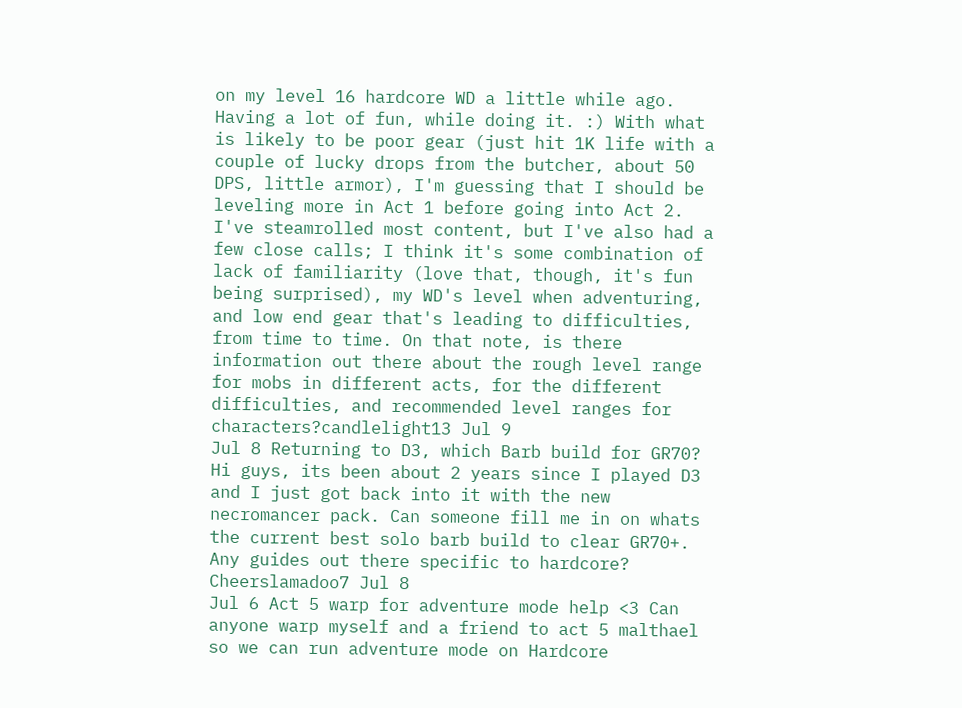on my level 16 hardcore WD a little while ago. Having a lot of fun, while doing it. :) With what is likely to be poor gear (just hit 1K life with a couple of lucky drops from the butcher, about 50 DPS, little armor), I'm guessing that I should be leveling more in Act 1 before going into Act 2. I've steamrolled most content, but I've also had a few close calls; I think it's some combination of lack of familiarity (love that, though, it's fun being surprised), my WD's level when adventuring, and low end gear that's leading to difficulties, from time to time. On that note, is there information out there about the rough level range for mobs in different acts, for the different difficulties, and recommended level ranges for characters?candlelight13 Jul 9
Jul 8 Returning to D3, which Barb build for GR70? Hi guys, its been about 2 years since I played D3 and I just got back into it with the new necromancer pack. Can someone fill me in on whats the current best solo barb build to clear GR70+. Any guides out there specific to hardcore? Cheerslamadoo7 Jul 8
Jul 6 Act 5 warp for adventure mode help <3 Can anyone warp myself and a friend to act 5 malthael so we can run adventure mode on Hardcore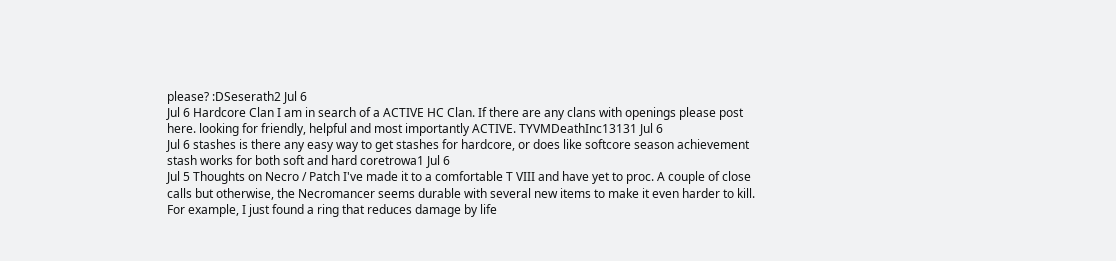please? :DSeserath2 Jul 6
Jul 6 Hardcore Clan I am in search of a ACTIVE HC Clan. If there are any clans with openings please post here. looking for friendly, helpful and most importantly ACTIVE. TYVMDeathInc13131 Jul 6
Jul 6 stashes is there any easy way to get stashes for hardcore, or does like softcore season achievement stash works for both soft and hard coretrowa1 Jul 6
Jul 5 Thoughts on Necro / Patch I've made it to a comfortable T VIII and have yet to proc. A couple of close calls but otherwise, the Necromancer seems durable with several new items to make it even harder to kill. For example, I just found a ring that reduces damage by life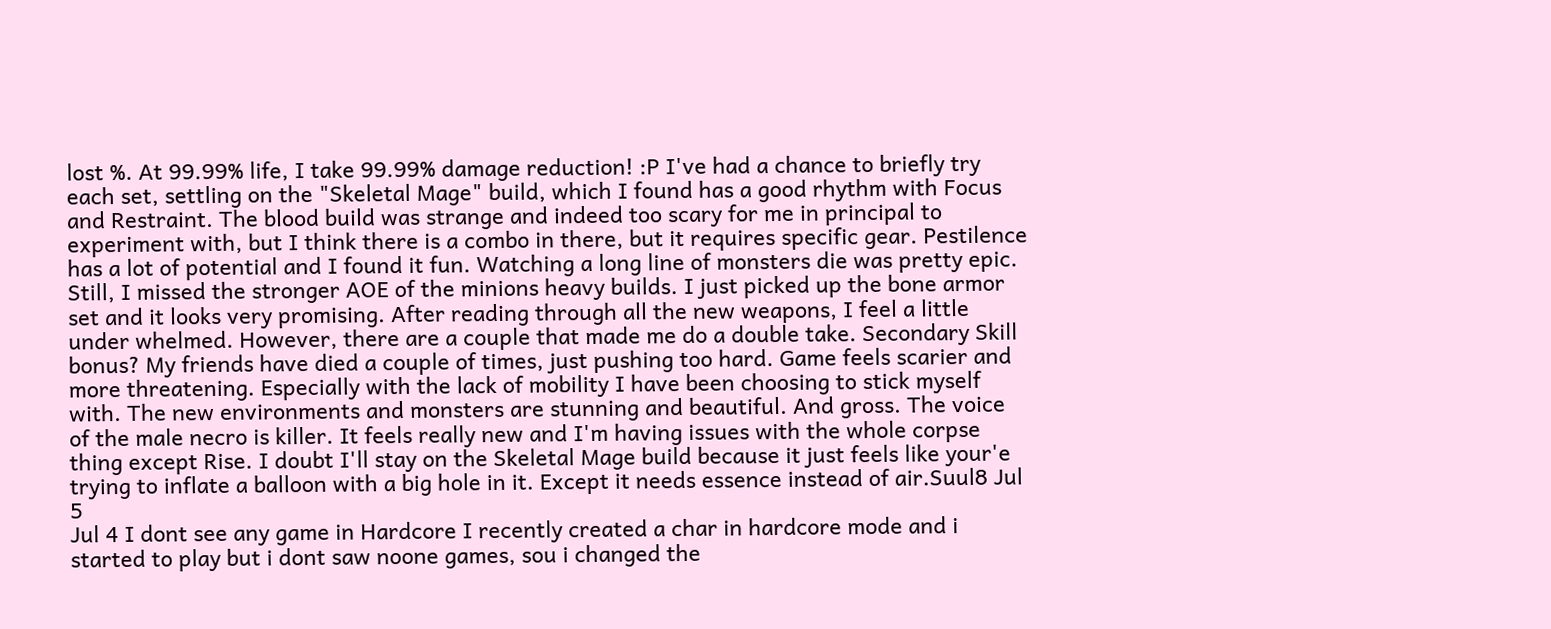lost %. At 99.99% life, I take 99.99% damage reduction! :P I've had a chance to briefly try each set, settling on the "Skeletal Mage" build, which I found has a good rhythm with Focus and Restraint. The blood build was strange and indeed too scary for me in principal to experiment with, but I think there is a combo in there, but it requires specific gear. Pestilence has a lot of potential and I found it fun. Watching a long line of monsters die was pretty epic. Still, I missed the stronger AOE of the minions heavy builds. I just picked up the bone armor set and it looks very promising. After reading through all the new weapons, I feel a little under whelmed. However, there are a couple that made me do a double take. Secondary Skill bonus? My friends have died a couple of times, just pushing too hard. Game feels scarier and more threatening. Especially with the lack of mobility I have been choosing to stick myself with. The new environments and monsters are stunning and beautiful. And gross. The voice of the male necro is killer. It feels really new and I'm having issues with the whole corpse thing except Rise. I doubt I'll stay on the Skeletal Mage build because it just feels like your'e trying to inflate a balloon with a big hole in it. Except it needs essence instead of air.Suul8 Jul 5
Jul 4 I dont see any game in Hardcore I recently created a char in hardcore mode and i started to play but i dont saw noone games, sou i changed the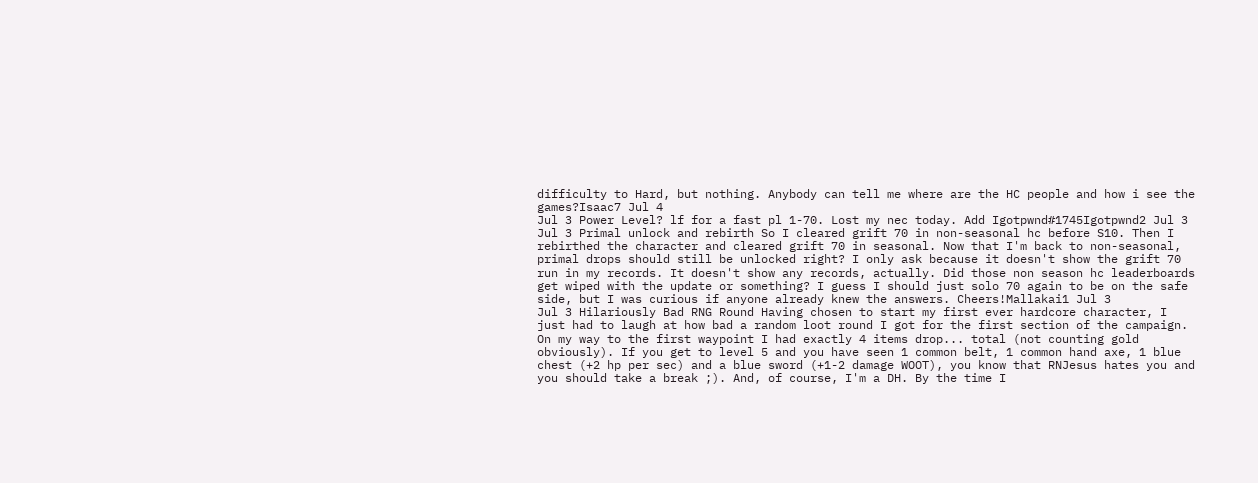difficulty to Hard, but nothing. Anybody can tell me where are the HC people and how i see the games?Isaac7 Jul 4
Jul 3 Power Level? lf for a fast pl 1-70. Lost my nec today. Add Igotpwnd#1745Igotpwnd2 Jul 3
Jul 3 Primal unlock and rebirth So I cleared grift 70 in non-seasonal hc before S10. Then I rebirthed the character and cleared grift 70 in seasonal. Now that I'm back to non-seasonal, primal drops should still be unlocked right? I only ask because it doesn't show the grift 70 run in my records. It doesn't show any records, actually. Did those non season hc leaderboards get wiped with the update or something? I guess I should just solo 70 again to be on the safe side, but I was curious if anyone already knew the answers. Cheers!Mallakai1 Jul 3
Jul 3 Hilariously Bad RNG Round Having chosen to start my first ever hardcore character, I just had to laugh at how bad a random loot round I got for the first section of the campaign. On my way to the first waypoint I had exactly 4 items drop... total (not counting gold obviously). If you get to level 5 and you have seen 1 common belt, 1 common hand axe, 1 blue chest (+2 hp per sec) and a blue sword (+1-2 damage WOOT), you know that RNJesus hates you and you should take a break ;). And, of course, I'm a DH. By the time I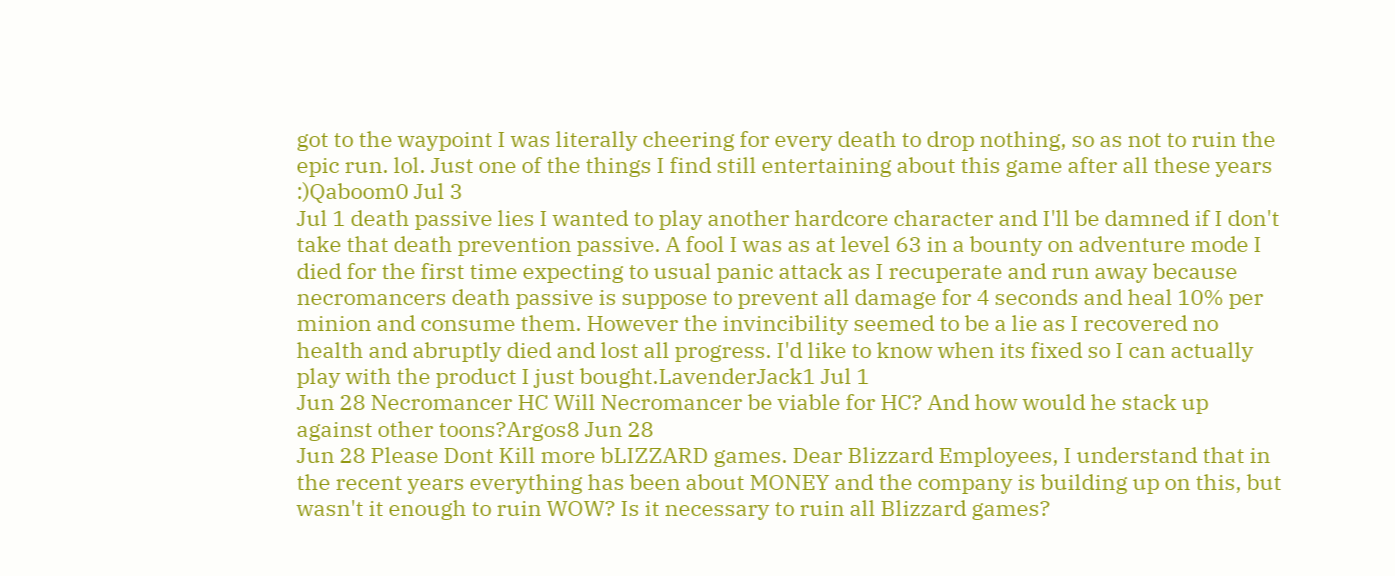got to the waypoint I was literally cheering for every death to drop nothing, so as not to ruin the epic run. lol. Just one of the things I find still entertaining about this game after all these years :)Qaboom0 Jul 3
Jul 1 death passive lies I wanted to play another hardcore character and I'll be damned if I don't take that death prevention passive. A fool I was as at level 63 in a bounty on adventure mode I died for the first time expecting to usual panic attack as I recuperate and run away because necromancers death passive is suppose to prevent all damage for 4 seconds and heal 10% per minion and consume them. However the invincibility seemed to be a lie as I recovered no health and abruptly died and lost all progress. I'd like to know when its fixed so I can actually play with the product I just bought.LavenderJack1 Jul 1
Jun 28 Necromancer HC Will Necromancer be viable for HC? And how would he stack up against other toons?Argos8 Jun 28
Jun 28 Please Dont Kill more bLIZZARD games. Dear Blizzard Employees, I understand that in the recent years everything has been about MONEY and the company is building up on this, but wasn't it enough to ruin WOW? Is it necessary to ruin all Blizzard games?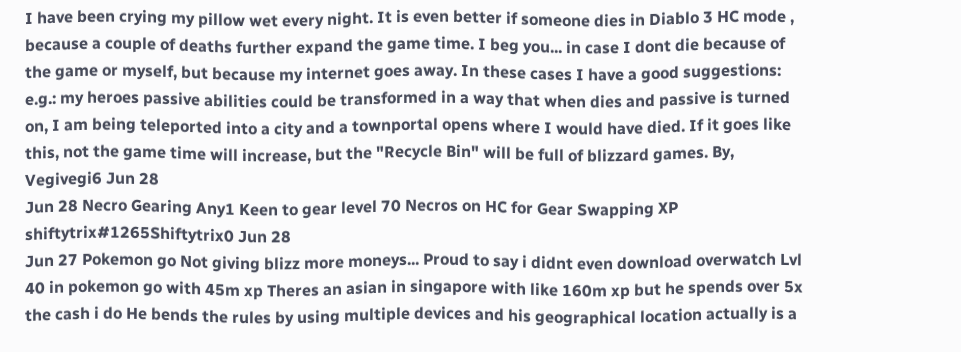I have been crying my pillow wet every night. It is even better if someone dies in Diablo 3 HC mode , because a couple of deaths further expand the game time. I beg you... in case I dont die because of the game or myself, but because my internet goes away. In these cases I have a good suggestions: e.g.: my heroes passive abilities could be transformed in a way that when dies and passive is turned on, I am being teleported into a city and a townportal opens where I would have died. If it goes like this, not the game time will increase, but the "Recycle Bin" will be full of blizzard games. By, Vegivegi6 Jun 28
Jun 28 Necro Gearing Any1 Keen to gear level 70 Necros on HC for Gear Swapping XP shiftytrix#1265Shiftytrix0 Jun 28
Jun 27 Pokemon go Not giving blizz more moneys... Proud to say i didnt even download overwatch Lvl 40 in pokemon go with 45m xp Theres an asian in singapore with like 160m xp but he spends over 5x the cash i do He bends the rules by using multiple devices and his geographical location actually is a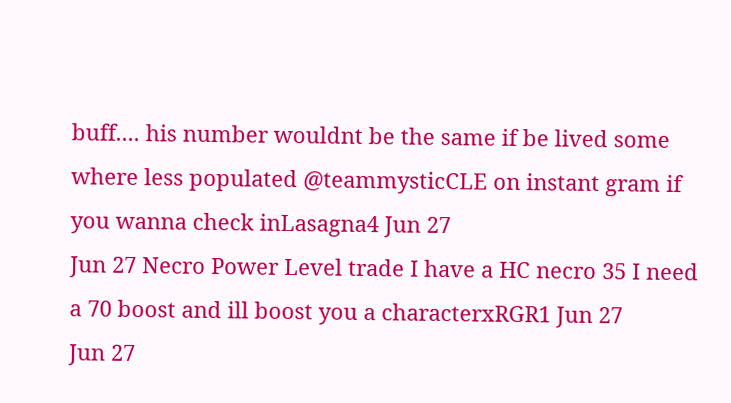buff.... his number wouldnt be the same if be lived some where less populated @teammysticCLE on instant gram if you wanna check inLasagna4 Jun 27
Jun 27 Necro Power Level trade I have a HC necro 35 I need a 70 boost and ill boost you a characterxRGR1 Jun 27
Jun 27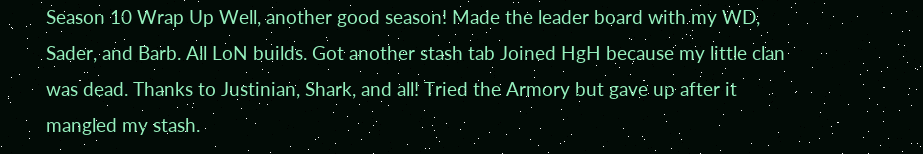Season 10 Wrap Up Well, another good season! Made the leader board with my WD, Sader, and Barb. All LoN builds. Got another stash tab Joined HgH because my little clan was dead. Thanks to Justinian, Shark, and all! Tried the Armory but gave up after it mangled my stash.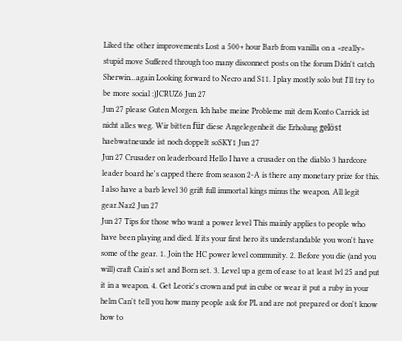Liked the other improvements Lost a 500+ hour Barb from vanilla on a <really> stupid move Suffered through too many disconnect posts on the forum Didn't catch Sherwin...again Looking forward to Necro and S11. I play mostly solo but I'll try to be more social :)JCRUZ6 Jun 27
Jun 27 please Guten Morgen. Ich habe meine Probleme mit dem Konto Carrick ist nicht alles weg. Wir bitten für diese Angelegenheit die Erholung gelöst haebwatneunde ist noch doppelt soSKY1 Jun 27
Jun 27 Crusader on leaderboard Hello I have a crusader on the diablo 3 hardcore leader board he's capped there from season 2-A is there any monetary prize for this. I also have a barb level 30 grift full immortal kings minus the weapon. All legit gear.Naz2 Jun 27
Jun 27 Tips for those who want a power level This mainly applies to people who have been playing and died. If its your first hero its understandable you won't have some of the gear. 1. Join the HC power level community. 2. Before you die (and you will) craft Cain's set and Born set. 3. Level up a gem of ease to at least lvl 25 and put it in a weapon. 4. Get Leoric's crown and put in cube or wear it put a ruby in your helm Can't tell you how many people ask for PL and are not prepared or don't know how to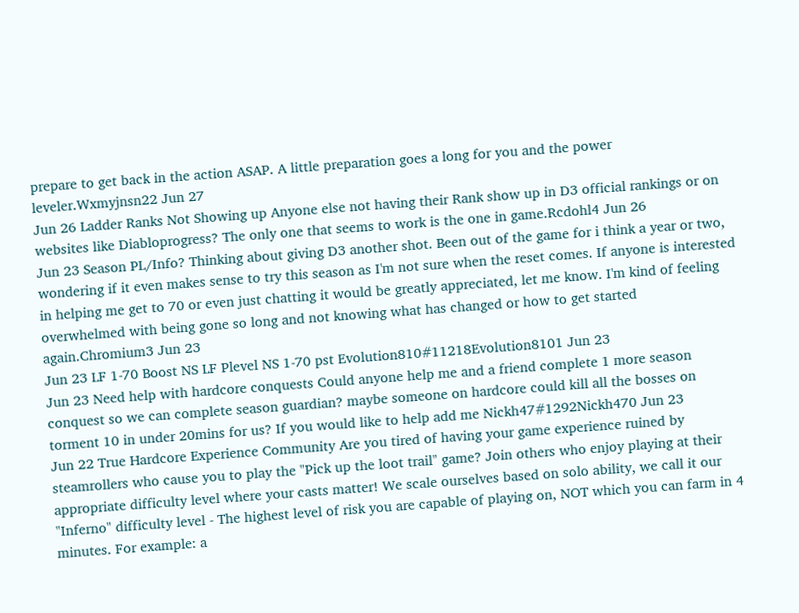prepare to get back in the action ASAP. A little preparation goes a long for you and the power leveler.Wxmyjnsn22 Jun 27
Jun 26 Ladder Ranks Not Showing up Anyone else not having their Rank show up in D3 official rankings or on websites like Diabloprogress? The only one that seems to work is the one in game.Rcdohl4 Jun 26
Jun 23 Season PL/Info? Thinking about giving D3 another shot. Been out of the game for i think a year or two, wondering if it even makes sense to try this season as I'm not sure when the reset comes. If anyone is interested in helping me get to 70 or even just chatting it would be greatly appreciated, let me know. I'm kind of feeling overwhelmed with being gone so long and not knowing what has changed or how to get started again.Chromium3 Jun 23
Jun 23 LF 1-70 Boost NS LF Plevel NS 1-70 pst Evolution810#11218Evolution8101 Jun 23
Jun 23 Need help with hardcore conquests Could anyone help me and a friend complete 1 more season conquest so we can complete season guardian? maybe someone on hardcore could kill all the bosses on torment 10 in under 20mins for us? If you would like to help add me Nickh47#1292Nickh470 Jun 23
Jun 22 True Hardcore Experience Community Are you tired of having your game experience ruined by steamrollers who cause you to play the "Pick up the loot trail" game? Join others who enjoy playing at their appropriate difficulty level where your casts matter! We scale ourselves based on solo ability, we call it our "Inferno" difficulty level - The highest level of risk you are capable of playing on, NOT which you can farm in 4 minutes. For example: a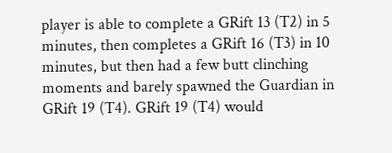player is able to complete a GRift 13 (T2) in 5 minutes, then completes a GRift 16 (T3) in 10 minutes, but then had a few butt clinching moments and barely spawned the Guardian in GRift 19 (T4). GRift 19 (T4) would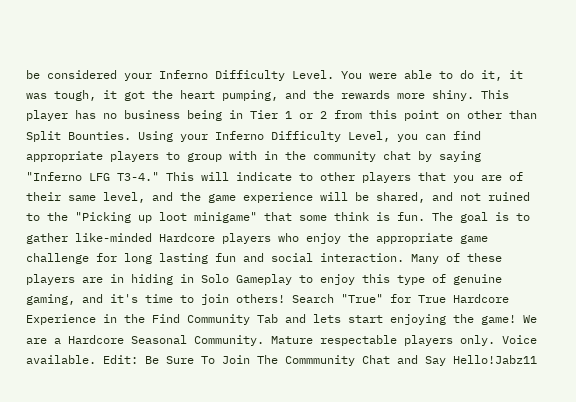be considered your Inferno Difficulty Level. You were able to do it, it was tough, it got the heart pumping, and the rewards more shiny. This player has no business being in Tier 1 or 2 from this point on other than Split Bounties. Using your Inferno Difficulty Level, you can find appropriate players to group with in the community chat by saying "Inferno LFG T3-4." This will indicate to other players that you are of their same level, and the game experience will be shared, and not ruined to the "Picking up loot minigame" that some think is fun. The goal is to gather like-minded Hardcore players who enjoy the appropriate game challenge for long lasting fun and social interaction. Many of these players are in hiding in Solo Gameplay to enjoy this type of genuine gaming, and it's time to join others! Search "True" for True Hardcore Experience in the Find Community Tab and lets start enjoying the game! We are a Hardcore Seasonal Community. Mature respectable players only. Voice available. Edit: Be Sure To Join The Commmunity Chat and Say Hello!Jabz11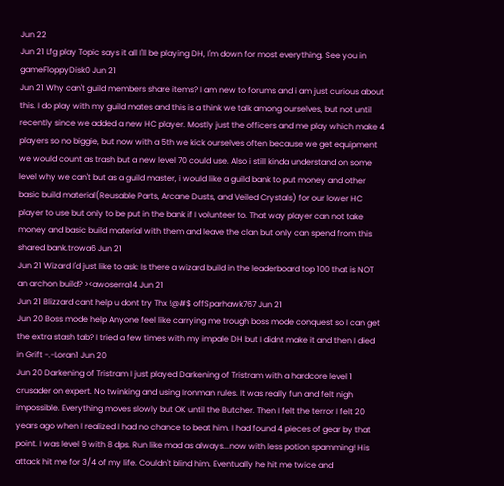Jun 22
Jun 21 Lfg play Topic says it all I'll be playing DH, I'm down for most everything. See you in gameFloppyDisk0 Jun 21
Jun 21 Why can't guild members share items? I am new to forums and i am just curious about this. I do play with my guild mates and this is a think we talk among ourselves, but not until recently since we added a new HC player. Mostly just the officers and me play which make 4 players so no biggie, but now with a 5th we kick ourselves often because we get equipment we would count as trash but a new level 70 could use. Also i still kinda understand on some level why we can't but as a guild master, i would like a guild bank to put money and other basic build material(Reusable Parts, Arcane Dusts, and Veiled Crystals) for our lower HC player to use but only to be put in the bank if I volunteer to. That way player can not take money and basic build material with them and leave the clan but only can spend from this shared bank.trowa6 Jun 21
Jun 21 Wizard I'd just like to ask: Is there a wizard build in the leaderboard top 100 that is NOT an archon build? ><awoserra14 Jun 21
Jun 21 Blizzard cant help u dont try Thx !@#$ offSparhawk767 Jun 21
Jun 20 Boss mode help Anyone feel like carrying me trough boss mode conquest so I can get the extra stash tab? I tried a few times with my impale DH but I didnt make it and then I died in Grift -.-Loran1 Jun 20
Jun 20 Darkening of Tristram I just played Darkening of Tristram with a hardcore level 1 crusader on expert. No twinking and using Ironman rules. It was really fun and felt nigh impossible. Everything moves slowly but OK until the Butcher. Then I felt the terror I felt 20 years ago when I realized I had no chance to beat him. I had found 4 pieces of gear by that point. I was level 9 with 8 dps. Run like mad as always...now with less potion spamming! His attack hit me for 3/4 of my life. Couldn't blind him. Eventually he hit me twice and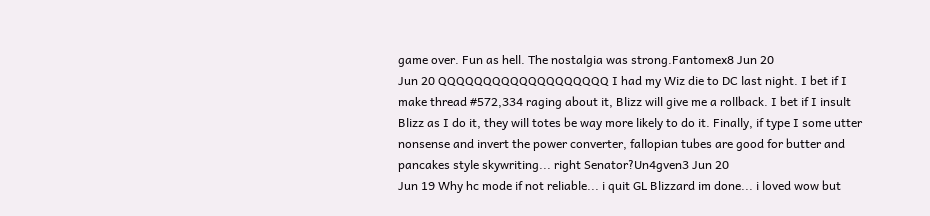game over. Fun as hell. The nostalgia was strong.Fantomex8 Jun 20
Jun 20 QQQQQQQQQQQQQQQQQQQ I had my Wiz die to DC last night. I bet if I make thread #572,334 raging about it, Blizz will give me a rollback. I bet if I insult Blizz as I do it, they will totes be way more likely to do it. Finally, if type I some utter nonsense and invert the power converter, fallopian tubes are good for butter and pancakes style skywriting... right Senator?Un4gven3 Jun 20
Jun 19 Why hc mode if not reliable... i quit GL Blizzard im done... i loved wow but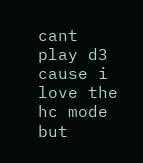cant play d3 cause i love the hc mode but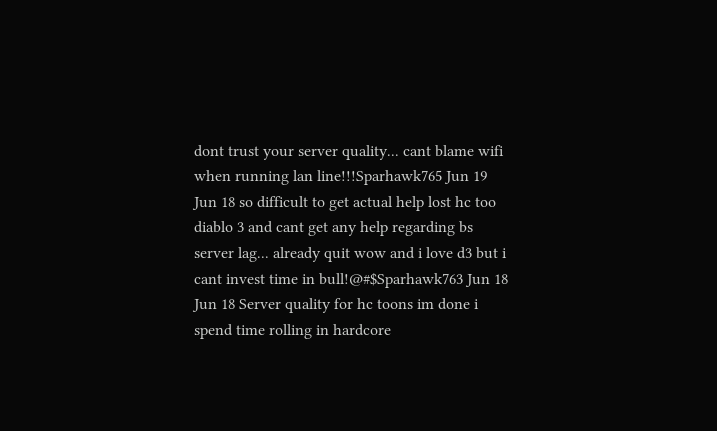dont trust your server quality... cant blame wifi when running lan line!!!Sparhawk765 Jun 19
Jun 18 so difficult to get actual help lost hc too diablo 3 and cant get any help regarding bs server lag... already quit wow and i love d3 but i cant invest time in bull!@#$Sparhawk763 Jun 18
Jun 18 Server quality for hc toons im done i spend time rolling in hardcore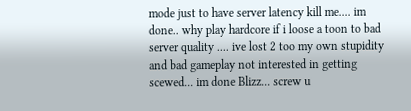mode just to have server latency kill me.... im done.. why play hardcore if i loose a toon to bad server quality .... ive lost 2 too my own stupidity and bad gameplay not interested in getting scewed... im done Blizz... screw u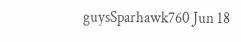guysSparhawk760 Jun 18